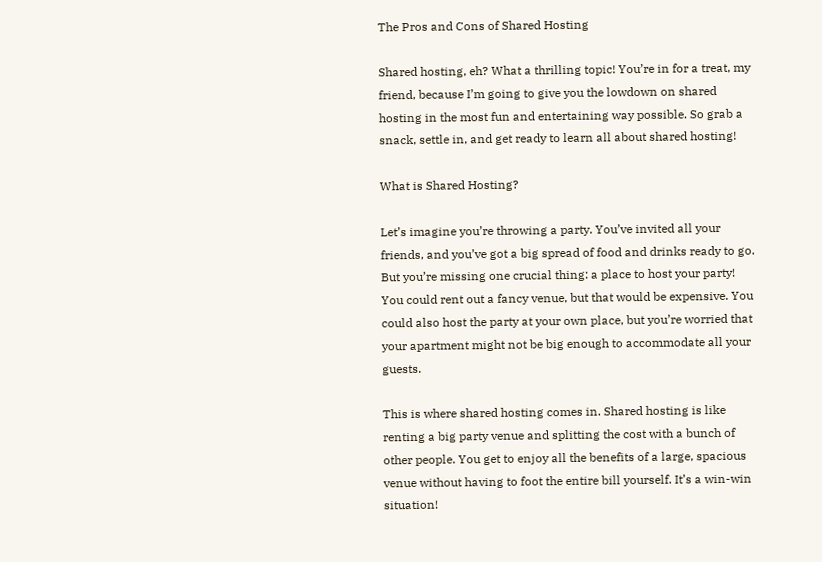The Pros and Cons of Shared Hosting

Shared hosting, eh? What a thrilling topic! You’re in for a treat, my friend, because I’m going to give you the lowdown on shared hosting in the most fun and entertaining way possible. So grab a snack, settle in, and get ready to learn all about shared hosting!

What is Shared Hosting?

Let’s imagine you’re throwing a party. You’ve invited all your friends, and you’ve got a big spread of food and drinks ready to go. But you’re missing one crucial thing: a place to host your party! You could rent out a fancy venue, but that would be expensive. You could also host the party at your own place, but you’re worried that your apartment might not be big enough to accommodate all your guests.

This is where shared hosting comes in. Shared hosting is like renting a big party venue and splitting the cost with a bunch of other people. You get to enjoy all the benefits of a large, spacious venue without having to foot the entire bill yourself. It’s a win-win situation!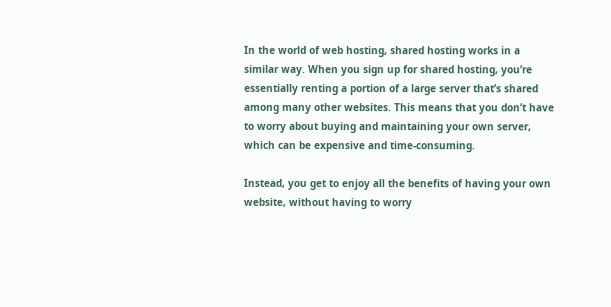In the world of web hosting, shared hosting works in a similar way. When you sign up for shared hosting, you’re essentially renting a portion of a large server that’s shared among many other websites. This means that you don’t have to worry about buying and maintaining your own server, which can be expensive and time-consuming.

Instead, you get to enjoy all the benefits of having your own website, without having to worry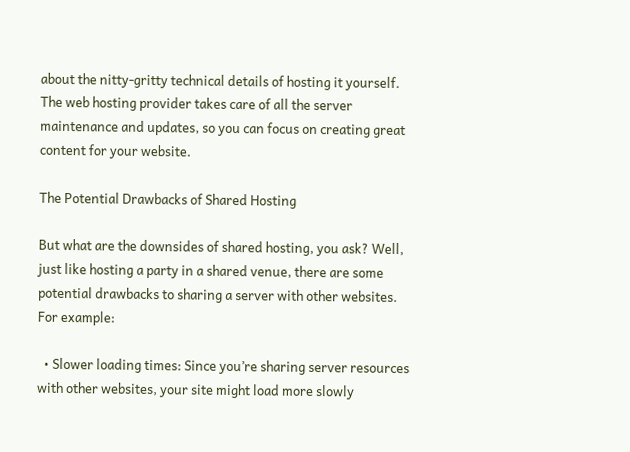about the nitty-gritty technical details of hosting it yourself. The web hosting provider takes care of all the server maintenance and updates, so you can focus on creating great content for your website.

The Potential Drawbacks of Shared Hosting

But what are the downsides of shared hosting, you ask? Well, just like hosting a party in a shared venue, there are some potential drawbacks to sharing a server with other websites. For example:

  • Slower loading times: Since you’re sharing server resources with other websites, your site might load more slowly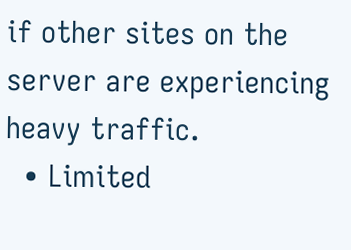if other sites on the server are experiencing heavy traffic.
  • Limited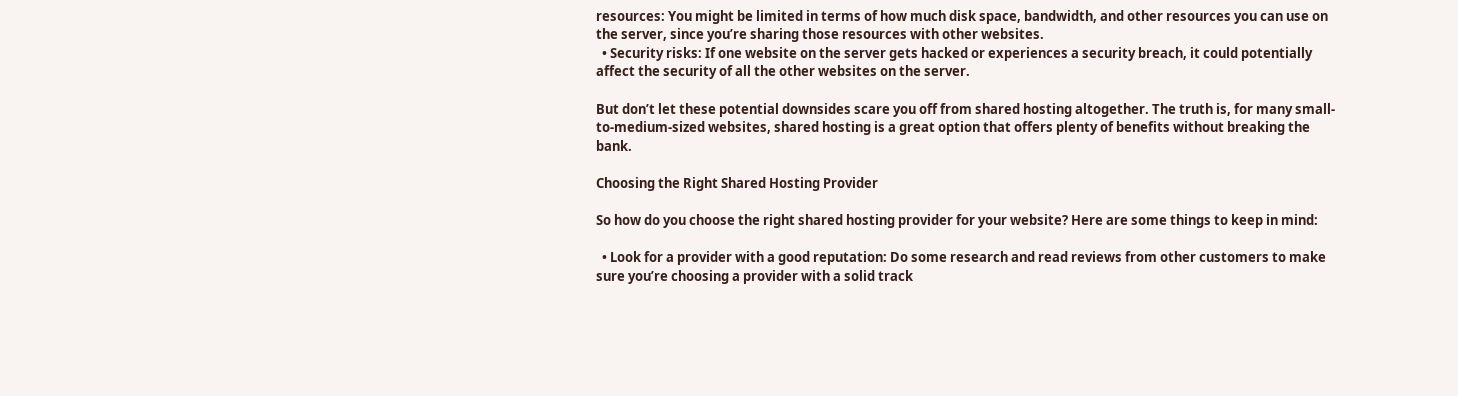resources: You might be limited in terms of how much disk space, bandwidth, and other resources you can use on the server, since you’re sharing those resources with other websites.
  • Security risks: If one website on the server gets hacked or experiences a security breach, it could potentially affect the security of all the other websites on the server.

But don’t let these potential downsides scare you off from shared hosting altogether. The truth is, for many small-to-medium-sized websites, shared hosting is a great option that offers plenty of benefits without breaking the bank.

Choosing the Right Shared Hosting Provider

So how do you choose the right shared hosting provider for your website? Here are some things to keep in mind:

  • Look for a provider with a good reputation: Do some research and read reviews from other customers to make sure you’re choosing a provider with a solid track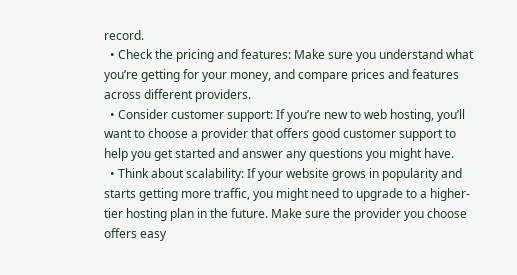record.
  • Check the pricing and features: Make sure you understand what you’re getting for your money, and compare prices and features across different providers.
  • Consider customer support: If you’re new to web hosting, you’ll want to choose a provider that offers good customer support to help you get started and answer any questions you might have.
  • Think about scalability: If your website grows in popularity and starts getting more traffic, you might need to upgrade to a higher-tier hosting plan in the future. Make sure the provider you choose offers easy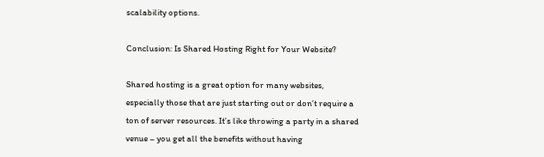scalability options.

Conclusion: Is Shared Hosting Right for Your Website?

Shared hosting is a great option for many websites, especially those that are just starting out or don’t require a ton of server resources. It’s like throwing a party in a shared venue – you get all the benefits without having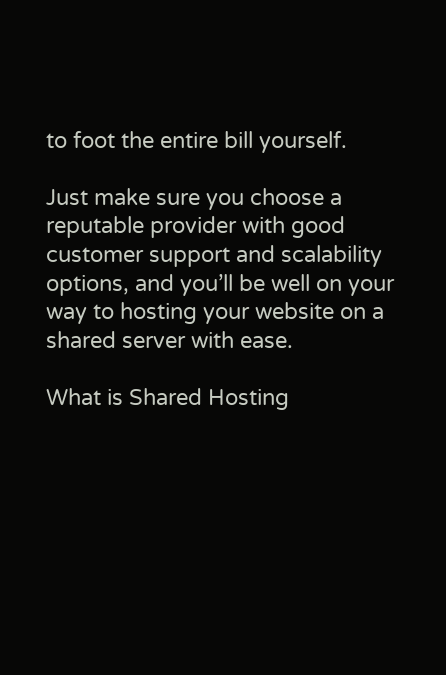to foot the entire bill yourself.

Just make sure you choose a reputable provider with good customer support and scalability options, and you’ll be well on your way to hosting your website on a shared server with ease.

What is Shared Hosting